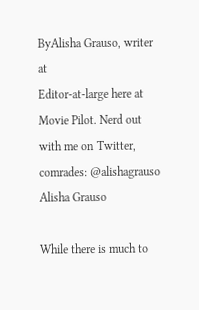ByAlisha Grauso, writer at
Editor-at-large here at Movie Pilot. Nerd out with me on Twitter, comrades: @alishagrauso
Alisha Grauso

While there is much to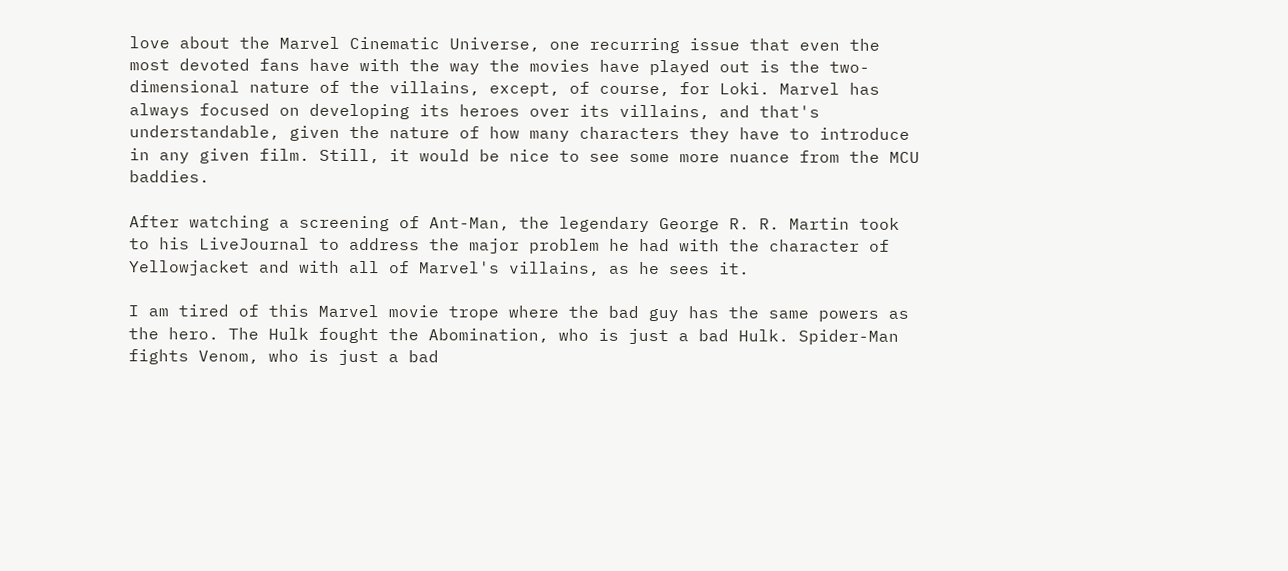love about the Marvel Cinematic Universe, one recurring issue that even the most devoted fans have with the way the movies have played out is the two-dimensional nature of the villains, except, of course, for Loki. Marvel has always focused on developing its heroes over its villains, and that's understandable, given the nature of how many characters they have to introduce in any given film. Still, it would be nice to see some more nuance from the MCU baddies.

After watching a screening of Ant-Man, the legendary George R. R. Martin took to his LiveJournal to address the major problem he had with the character of Yellowjacket and with all of Marvel's villains, as he sees it.

I am tired of this Marvel movie trope where the bad guy has the same powers as the hero. The Hulk fought the Abomination, who is just a bad Hulk. Spider-Man fights Venom, who is just a bad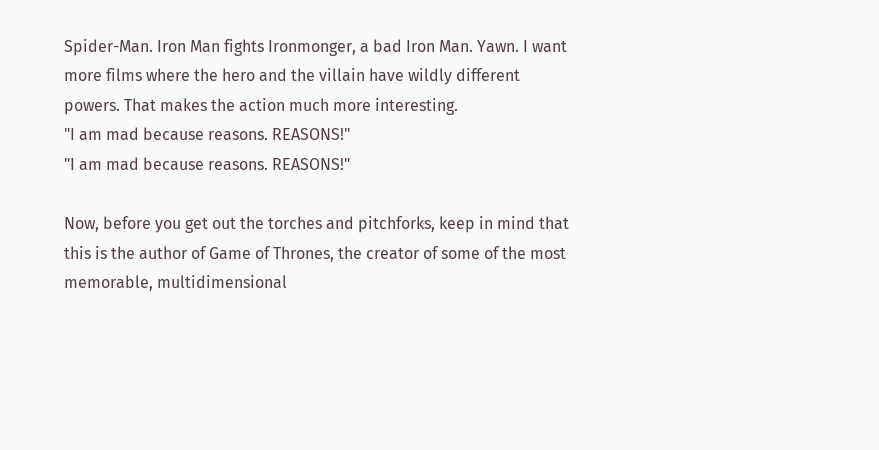Spider-Man. Iron Man fights Ironmonger, a bad Iron Man. Yawn. I want more films where the hero and the villain have wildly different powers. That makes the action much more interesting.
"I am mad because reasons. REASONS!"
"I am mad because reasons. REASONS!"

Now, before you get out the torches and pitchforks, keep in mind that this is the author of Game of Thrones, the creator of some of the most memorable, multidimensional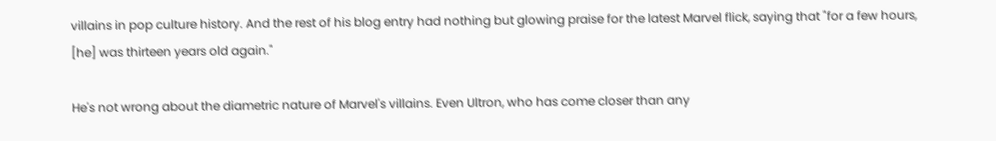villains in pop culture history. And the rest of his blog entry had nothing but glowing praise for the latest Marvel flick, saying that "for a few hours, [he] was thirteen years old again."

He's not wrong about the diametric nature of Marvel's villains. Even Ultron, who has come closer than any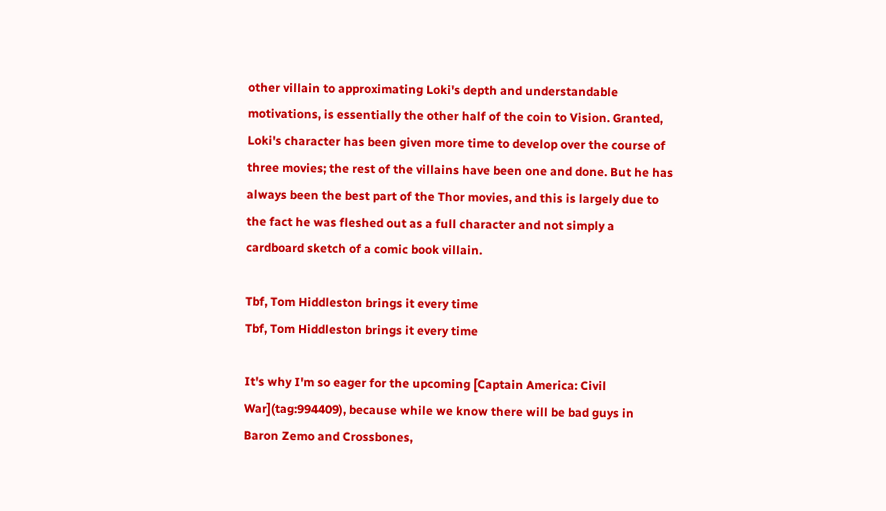other villain to approximating Loki's depth and understandable motivations, is essentially the other half of the coin to Vision. Granted, Loki's character has been given more time to develop over the course of three movies; the rest of the villains have been one and done. But he has always been the best part of the Thor movies, and this is largely due to the fact he was fleshed out as a full character and not simply a cardboard sketch of a comic book villain.

Tbf, Tom Hiddleston brings it every time
Tbf, Tom Hiddleston brings it every time

It's why I'm so eager for the upcoming [Captain America: Civil War](tag:994409), because while we know there will be bad guys in Baron Zemo and Crossbones,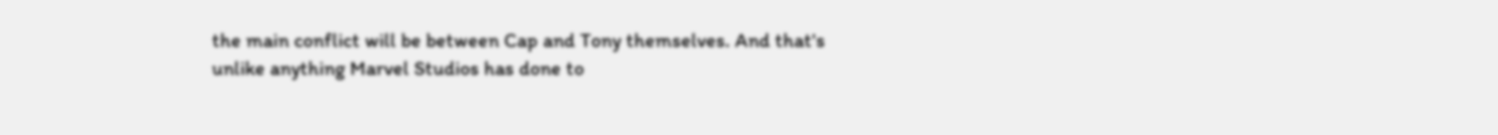the main conflict will be between Cap and Tony themselves. And that's unlike anything Marvel Studios has done to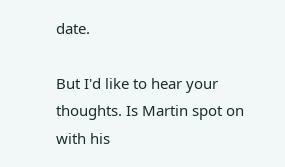date.

But I'd like to hear your thoughts. Is Martin spot on with his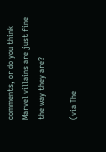comments, or do you think Marvel villains are just fine the way they are?

(via The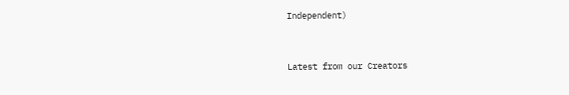Independent)


Latest from our Creators